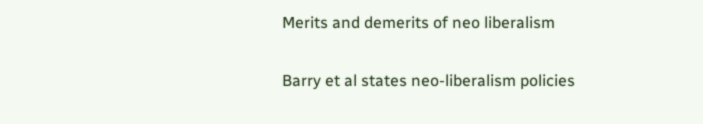Merits and demerits of neo liberalism

Barry et al states neo-liberalism policies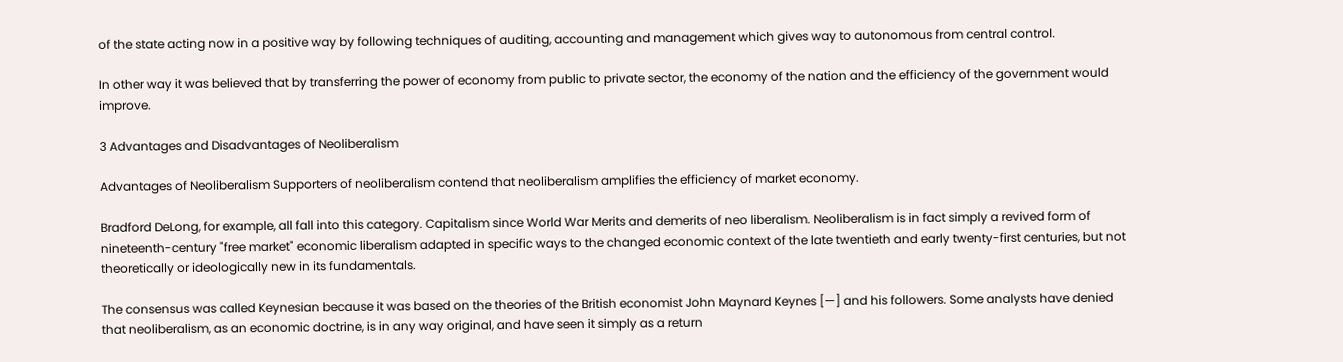of the state acting now in a positive way by following techniques of auditing, accounting and management which gives way to autonomous from central control.

In other way it was believed that by transferring the power of economy from public to private sector, the economy of the nation and the efficiency of the government would improve.

3 Advantages and Disadvantages of Neoliberalism

Advantages of Neoliberalism Supporters of neoliberalism contend that neoliberalism amplifies the efficiency of market economy.

Bradford DeLong, for example, all fall into this category. Capitalism since World War Merits and demerits of neo liberalism. Neoliberalism is in fact simply a revived form of nineteenth-century "free market" economic liberalism adapted in specific ways to the changed economic context of the late twentieth and early twenty-first centuries, but not theoretically or ideologically new in its fundamentals.

The consensus was called Keynesian because it was based on the theories of the British economist John Maynard Keynes [—] and his followers. Some analysts have denied that neoliberalism, as an economic doctrine, is in any way original, and have seen it simply as a return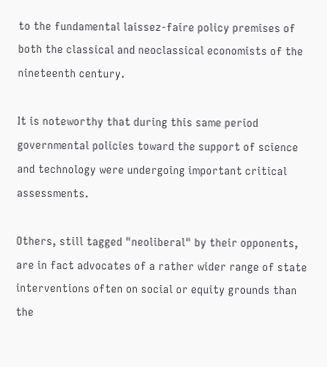to the fundamental laissez-faire policy premises of both the classical and neoclassical economists of the nineteenth century.

It is noteworthy that during this same period governmental policies toward the support of science and technology were undergoing important critical assessments.

Others, still tagged "neoliberal" by their opponents, are in fact advocates of a rather wider range of state interventions often on social or equity grounds than the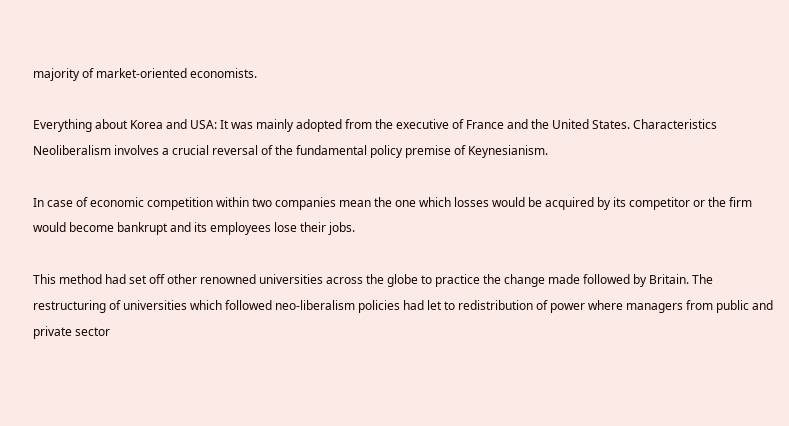majority of market-oriented economists.

Everything about Korea and USA: It was mainly adopted from the executive of France and the United States. Characteristics Neoliberalism involves a crucial reversal of the fundamental policy premise of Keynesianism.

In case of economic competition within two companies mean the one which losses would be acquired by its competitor or the firm would become bankrupt and its employees lose their jobs.

This method had set off other renowned universities across the globe to practice the change made followed by Britain. The restructuring of universities which followed neo-liberalism policies had let to redistribution of power where managers from public and private sector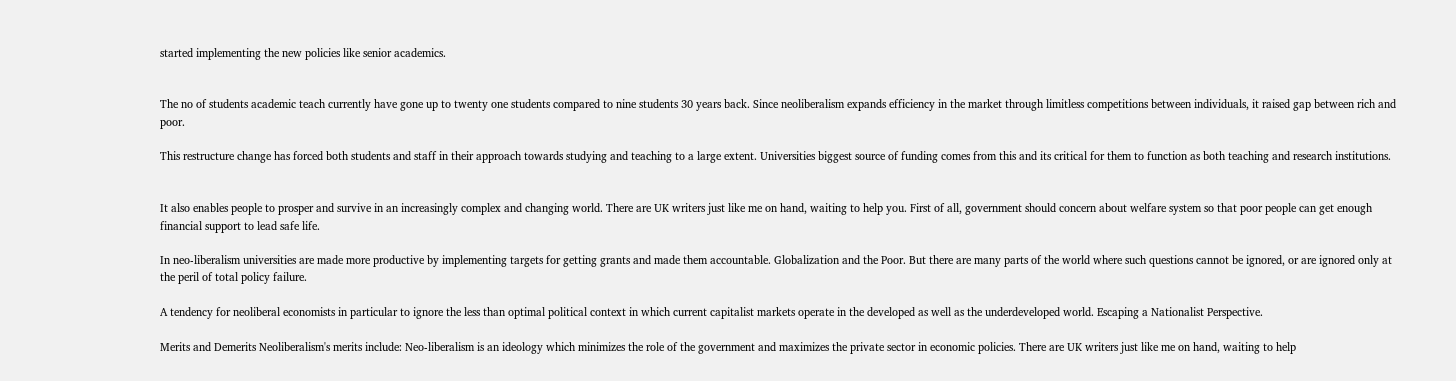started implementing the new policies like senior academics.


The no of students academic teach currently have gone up to twenty one students compared to nine students 30 years back. Since neoliberalism expands efficiency in the market through limitless competitions between individuals, it raised gap between rich and poor.

This restructure change has forced both students and staff in their approach towards studying and teaching to a large extent. Universities biggest source of funding comes from this and its critical for them to function as both teaching and research institutions.


It also enables people to prosper and survive in an increasingly complex and changing world. There are UK writers just like me on hand, waiting to help you. First of all, government should concern about welfare system so that poor people can get enough financial support to lead safe life.

In neo-liberalism universities are made more productive by implementing targets for getting grants and made them accountable. Globalization and the Poor. But there are many parts of the world where such questions cannot be ignored, or are ignored only at the peril of total policy failure.

A tendency for neoliberal economists in particular to ignore the less than optimal political context in which current capitalist markets operate in the developed as well as the underdeveloped world. Escaping a Nationalist Perspective.

Merits and Demerits Neoliberalism's merits include: Neo-liberalism is an ideology which minimizes the role of the government and maximizes the private sector in economic policies. There are UK writers just like me on hand, waiting to help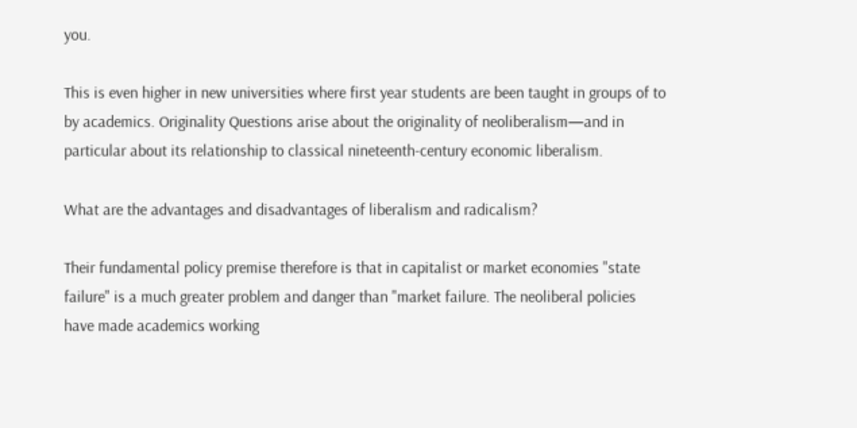you.

This is even higher in new universities where first year students are been taught in groups of to by academics. Originality Questions arise about the originality of neoliberalism—and in particular about its relationship to classical nineteenth-century economic liberalism.

What are the advantages and disadvantages of liberalism and radicalism?

Their fundamental policy premise therefore is that in capitalist or market economies "state failure" is a much greater problem and danger than "market failure. The neoliberal policies have made academics working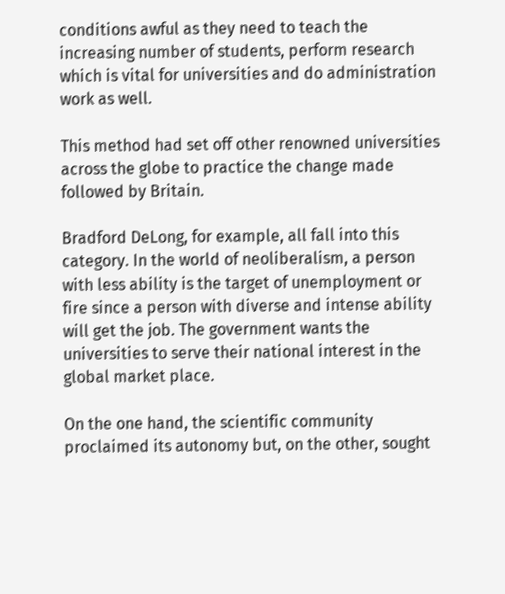conditions awful as they need to teach the increasing number of students, perform research which is vital for universities and do administration work as well.

This method had set off other renowned universities across the globe to practice the change made followed by Britain.

Bradford DeLong, for example, all fall into this category. In the world of neoliberalism, a person with less ability is the target of unemployment or fire since a person with diverse and intense ability will get the job. The government wants the universities to serve their national interest in the global market place.

On the one hand, the scientific community proclaimed its autonomy but, on the other, sought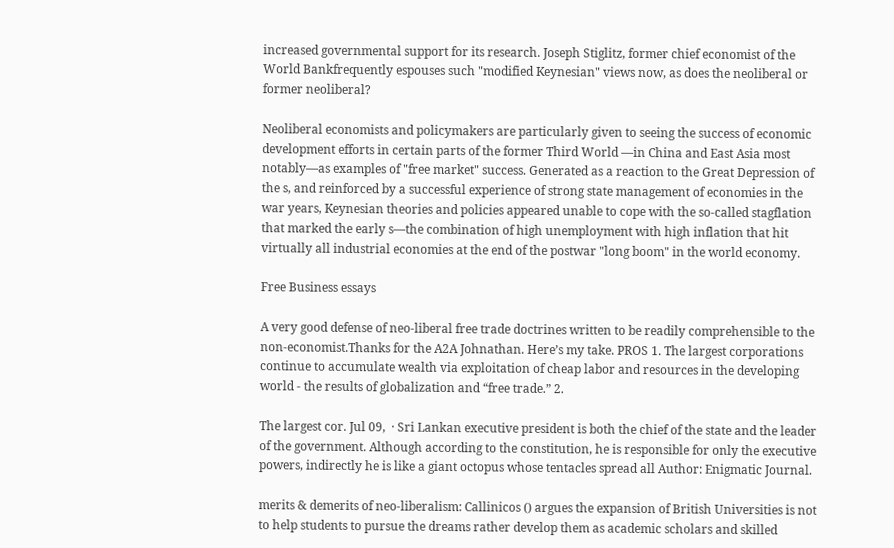increased governmental support for its research. Joseph Stiglitz, former chief economist of the World Bankfrequently espouses such "modified Keynesian" views now, as does the neoliberal or former neoliberal?

Neoliberal economists and policymakers are particularly given to seeing the success of economic development efforts in certain parts of the former Third World —in China and East Asia most notably—as examples of "free market" success. Generated as a reaction to the Great Depression of the s, and reinforced by a successful experience of strong state management of economies in the war years, Keynesian theories and policies appeared unable to cope with the so-called stagflation that marked the early s—the combination of high unemployment with high inflation that hit virtually all industrial economies at the end of the postwar "long boom" in the world economy.

Free Business essays

A very good defense of neo-liberal free trade doctrines written to be readily comprehensible to the non-economist.Thanks for the A2A Johnathan. Here’s my take. PROS 1. The largest corporations continue to accumulate wealth via exploitation of cheap labor and resources in the developing world - the results of globalization and “free trade.” 2.

The largest cor. Jul 09,  · Sri Lankan executive president is both the chief of the state and the leader of the government. Although according to the constitution, he is responsible for only the executive powers, indirectly he is like a giant octopus whose tentacles spread all Author: Enigmatic Journal.

merits & demerits of neo-liberalism: Callinicos () argues the expansion of British Universities is not to help students to pursue the dreams rather develop them as academic scholars and skilled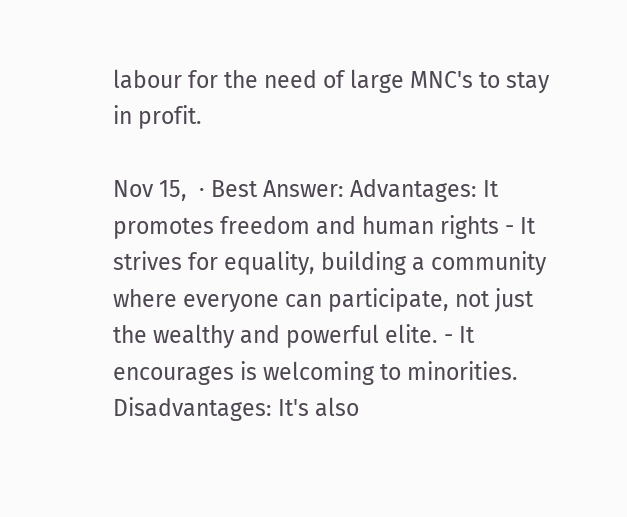labour for the need of large MNC's to stay in profit.

Nov 15,  · Best Answer: Advantages: It promotes freedom and human rights - It strives for equality, building a community where everyone can participate, not just the wealthy and powerful elite. - It encourages is welcoming to minorities. Disadvantages: It's also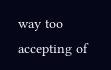way too accepting of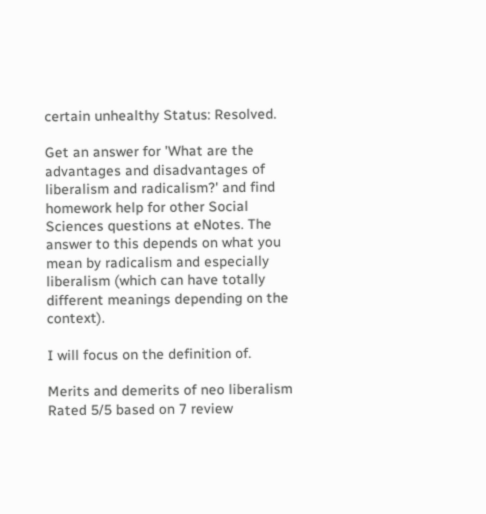certain unhealthy Status: Resolved.

Get an answer for 'What are the advantages and disadvantages of liberalism and radicalism?' and find homework help for other Social Sciences questions at eNotes. The answer to this depends on what you mean by radicalism and especially liberalism (which can have totally different meanings depending on the context).

I will focus on the definition of.

Merits and demerits of neo liberalism
Rated 5/5 based on 7 review